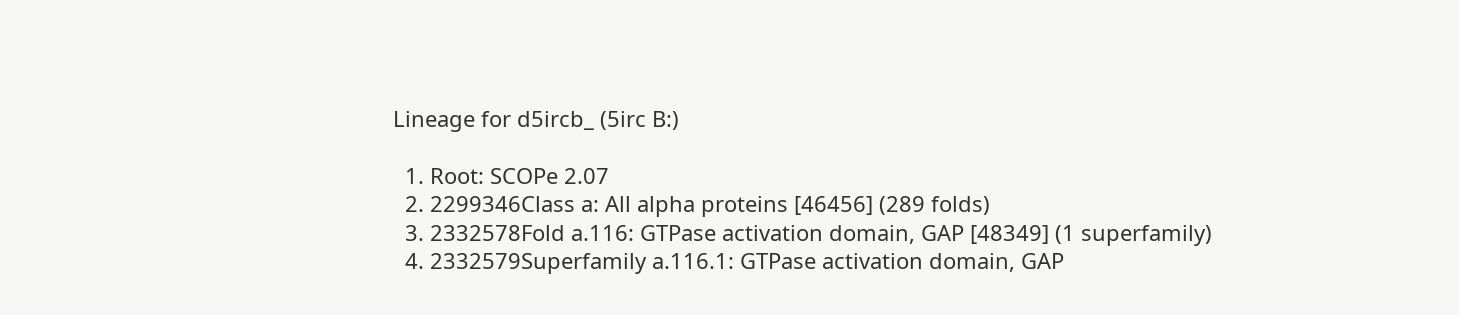Lineage for d5ircb_ (5irc B:)

  1. Root: SCOPe 2.07
  2. 2299346Class a: All alpha proteins [46456] (289 folds)
  3. 2332578Fold a.116: GTPase activation domain, GAP [48349] (1 superfamily)
  4. 2332579Superfamily a.116.1: GTPase activation domain, GAP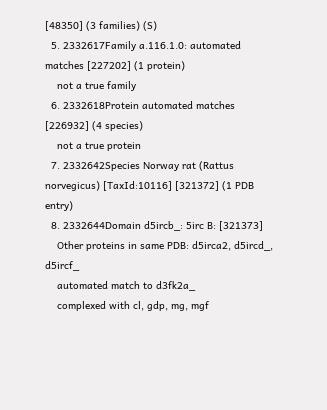[48350] (3 families) (S)
  5. 2332617Family a.116.1.0: automated matches [227202] (1 protein)
    not a true family
  6. 2332618Protein automated matches [226932] (4 species)
    not a true protein
  7. 2332642Species Norway rat (Rattus norvegicus) [TaxId:10116] [321372] (1 PDB entry)
  8. 2332644Domain d5ircb_: 5irc B: [321373]
    Other proteins in same PDB: d5irca2, d5ircd_, d5ircf_
    automated match to d3fk2a_
    complexed with cl, gdp, mg, mgf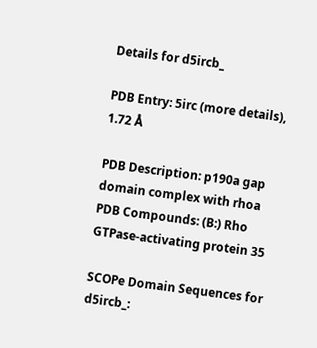Details for d5ircb_

PDB Entry: 5irc (more details), 1.72 Å

PDB Description: p190a gap domain complex with rhoa
PDB Compounds: (B:) Rho GTPase-activating protein 35

SCOPe Domain Sequences for d5ircb_: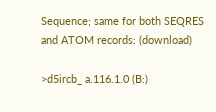Sequence; same for both SEQRES and ATOM records: (download)

>d5ircb_ a.116.1.0 (B:)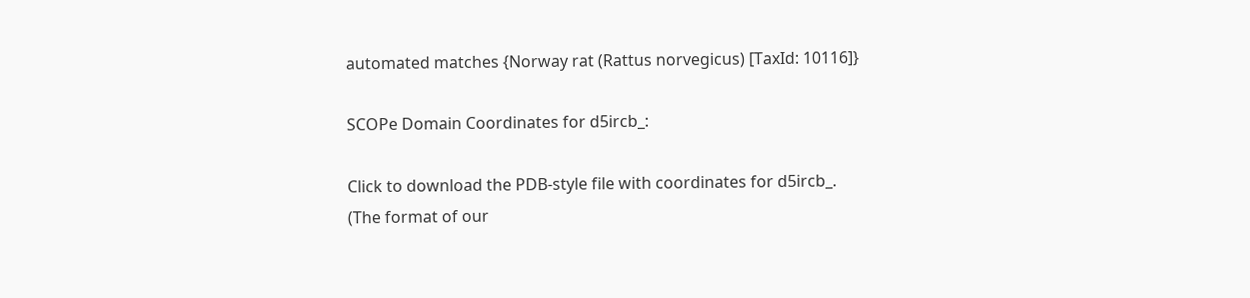automated matches {Norway rat (Rattus norvegicus) [TaxId: 10116]}

SCOPe Domain Coordinates for d5ircb_:

Click to download the PDB-style file with coordinates for d5ircb_.
(The format of our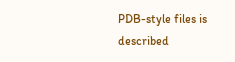PDB-style files is described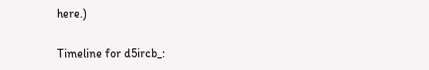here.)

Timeline for d5ircb_: